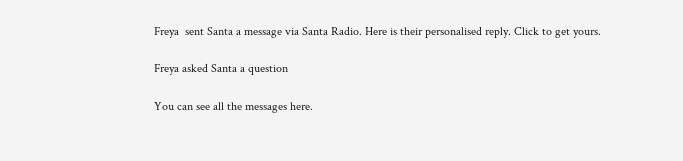Freya  sent Santa a message via Santa Radio. Here is their personalised reply. Click to get yours.

Freya asked Santa a question

You can see all the messages here.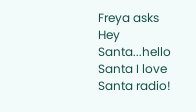Freya asks
Hey Santa...hello Santa I love Santa radio!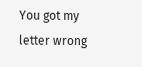You got my letter wrong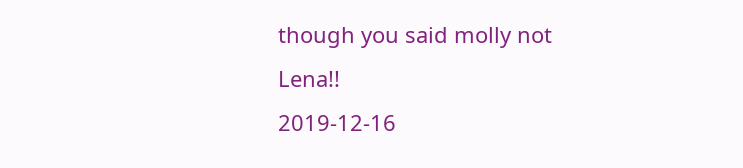though you said molly not Lena!!
2019-12-16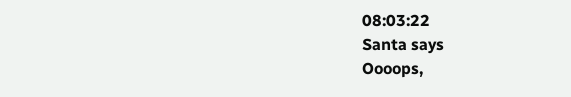08:03:22
Santa says
Oooops,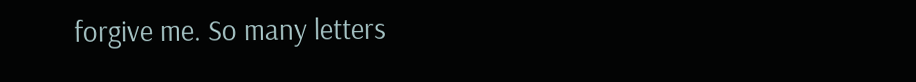forgive me. So many letters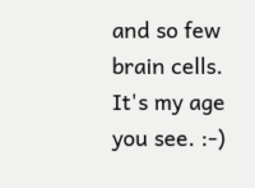and so few brain cells. It's my age you see. :-)